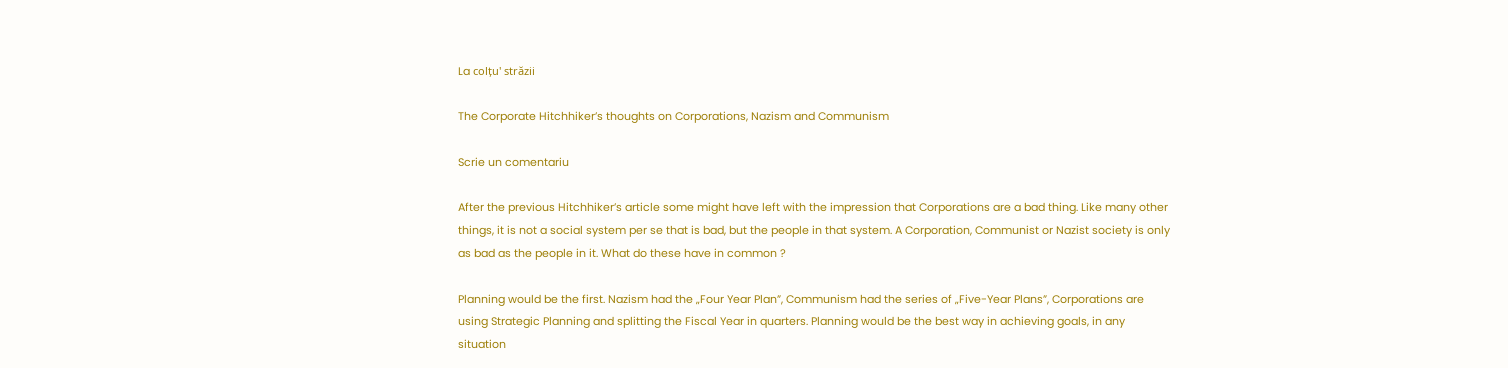La colțu' străzii

The Corporate Hitchhiker’s thoughts on Corporations, Nazism and Communism

Scrie un comentariu

After the previous Hitchhiker’s article some might have left with the impression that Corporations are a bad thing. Like many other things, it is not a social system per se that is bad, but the people in that system. A Corporation, Communist or Nazist society is only as bad as the people in it. What do these have in common ?

Planning would be the first. Nazism had the „Four Year Plan”, Communism had the series of „Five-Year Plans”, Corporations are using Strategic Planning and splitting the Fiscal Year in quarters. Planning would be the best way in achieving goals, in any situation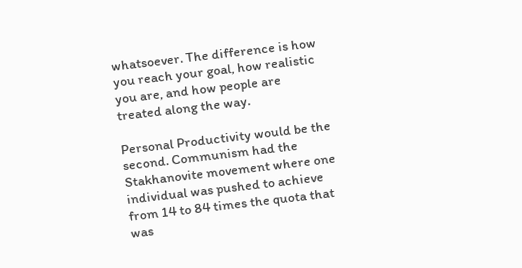whatsoever. The difference is how you reach your goal, how realistic you are, and how people are treated along the way.

Personal Productivity would be the second. Communism had the Stakhanovite movement where one individual was pushed to achieve from 14 to 84 times the quota that was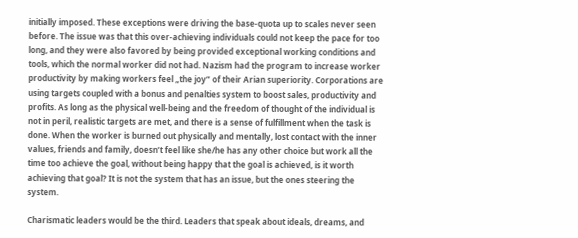initially imposed. These exceptions were driving the base-quota up to scales never seen before. The issue was that this over-achieving individuals could not keep the pace for too long, and they were also favored by being provided exceptional working conditions and tools, which the normal worker did not had. Nazism had the program to increase worker productivity by making workers feel „the joy” of their Arian superiority. Corporations are using targets coupled with a bonus and penalties system to boost sales, productivity and profits. As long as the physical well-being and the freedom of thought of the individual is not in peril, realistic targets are met, and there is a sense of fulfillment when the task is done. When the worker is burned out physically and mentally, lost contact with the inner values, friends and family, doesn’t feel like she/he has any other choice but work all the time too achieve the goal, without being happy that the goal is achieved, is it worth achieving that goal? It is not the system that has an issue, but the ones steering the system.

Charismatic leaders would be the third. Leaders that speak about ideals, dreams, and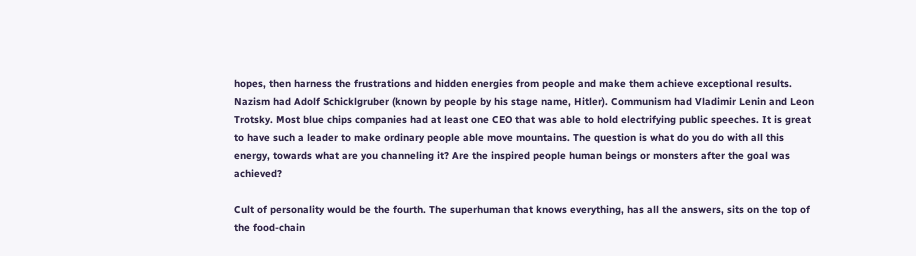hopes, then harness the frustrations and hidden energies from people and make them achieve exceptional results. Nazism had Adolf Schicklgruber (known by people by his stage name, Hitler). Communism had Vladimir Lenin and Leon Trotsky. Most blue chips companies had at least one CEO that was able to hold electrifying public speeches. It is great to have such a leader to make ordinary people able move mountains. The question is what do you do with all this energy, towards what are you channeling it? Are the inspired people human beings or monsters after the goal was achieved?

Cult of personality would be the fourth. The superhuman that knows everything, has all the answers, sits on the top of the food-chain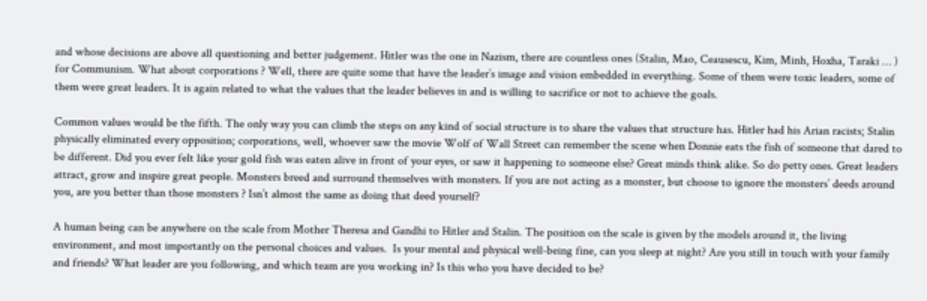and whose decisions are above all questioning and better judgement. Hitler was the one in Nazism, there are countless ones (Stalin, Mao, Ceausescu, Kim, Minh, Hoxha, Taraki … ) for Communism. What about corporations ? Well, there are quite some that have the leader’s image and vision embedded in everything. Some of them were toxic leaders, some of them were great leaders. It is again related to what the values that the leader believes in and is willing to sacrifice or not to achieve the goals.

Common values would be the fifth. The only way you can climb the steps on any kind of social structure is to share the values that structure has. Hitler had his Arian racists; Stalin physically eliminated every opposition; corporations, well, whoever saw the movie Wolf of Wall Street can remember the scene when Donnie eats the fish of someone that dared to be different. Did you ever felt like your gold fish was eaten alive in front of your eyes, or saw it happening to someone else? Great minds think alike. So do petty ones. Great leaders attract, grow and inspire great people. Monsters breed and surround themselves with monsters. If you are not acting as a monster, but choose to ignore the monsters’ deeds around you, are you better than those monsters ? Isn’t almost the same as doing that deed yourself?

A human being can be anywhere on the scale from Mother Theresa and Gandhi to Hitler and Stalin. The position on the scale is given by the models around it, the living environment, and most importantly on the personal choices and values.  Is your mental and physical well-being fine, can you sleep at night? Are you still in touch with your family and friends? What leader are you following, and which team are you working in? Is this who you have decided to be?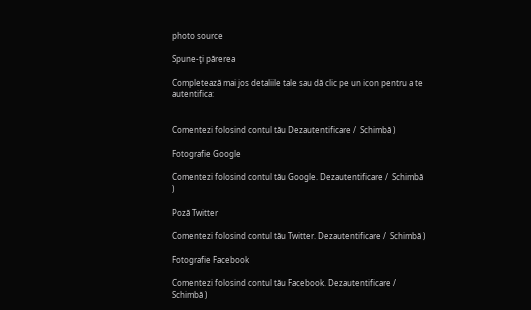photo source

Spune-ţi părerea

Completează mai jos detaliile tale sau dă clic pe un icon pentru a te autentifica:


Comentezi folosind contul tău Dezautentificare /  Schimbă )

Fotografie Google

Comentezi folosind contul tău Google. Dezautentificare /  Schimbă )

Poză Twitter

Comentezi folosind contul tău Twitter. Dezautentificare /  Schimbă )

Fotografie Facebook

Comentezi folosind contul tău Facebook. Dezautentificare /  Schimbă )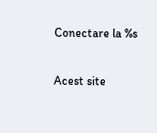Conectare la %s

Acest site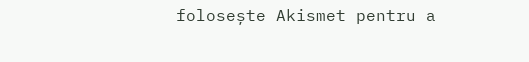folosește Akismet pentru a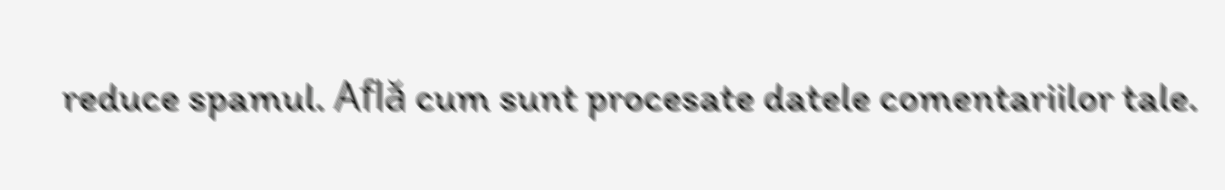reduce spamul. Află cum sunt procesate datele comentariilor tale.